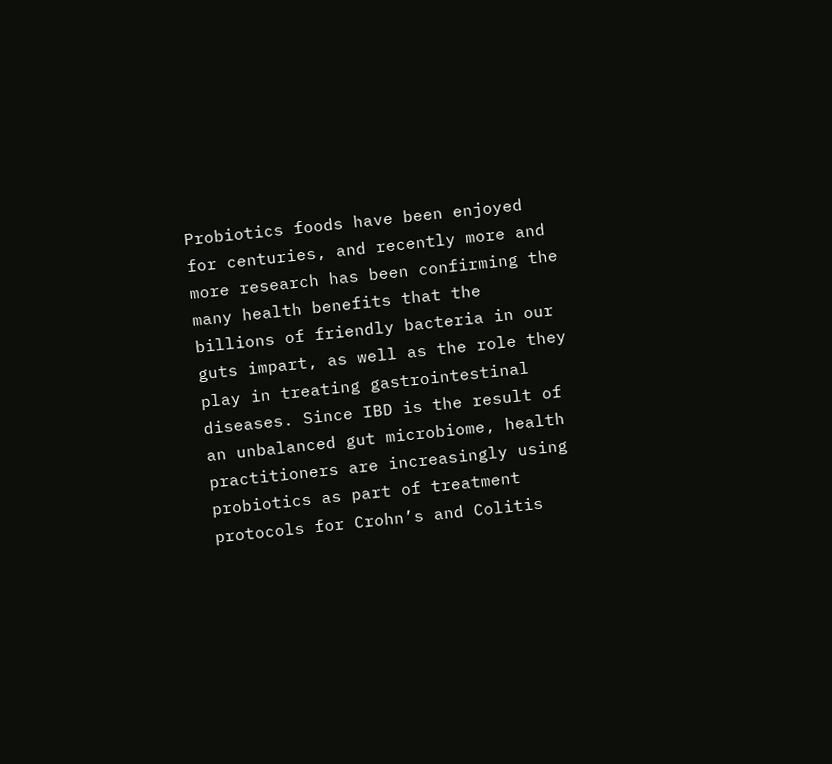Probiotics foods have been enjoyed for centuries, and recently more and more research has been confirming the many health benefits that the billions of friendly bacteria in our guts impart, as well as the role they play in treating gastrointestinal diseases. Since IBD is the result of an unbalanced gut microbiome, health practitioners are increasingly using probiotics as part of treatment protocols for Crohn’s and Colitis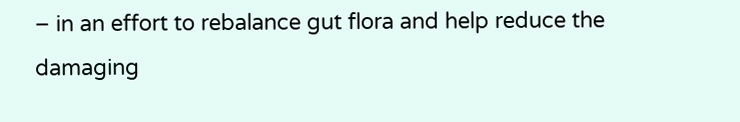– in an effort to rebalance gut flora and help reduce the damaging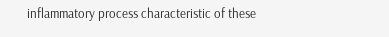inflammatory process characteristic of these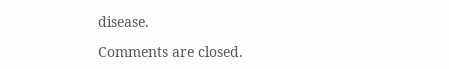disease.

Comments are closed.